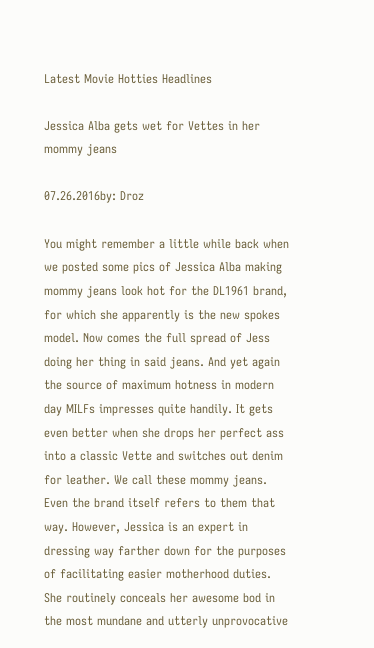Latest Movie Hotties Headlines

Jessica Alba gets wet for Vettes in her mommy jeans

07.26.2016by: Droz

You might remember a little while back when we posted some pics of Jessica Alba making mommy jeans look hot for the DL1961 brand, for which she apparently is the new spokes model. Now comes the full spread of Jess doing her thing in said jeans. And yet again the source of maximum hotness in modern day MILFs impresses quite handily. It gets even better when she drops her perfect ass into a classic Vette and switches out denim for leather. We call these mommy jeans. Even the brand itself refers to them that way. However, Jessica is an expert in dressing way farther down for the purposes of facilitating easier motherhood duties. She routinely conceals her awesome bod in the most mundane and utterly unprovocative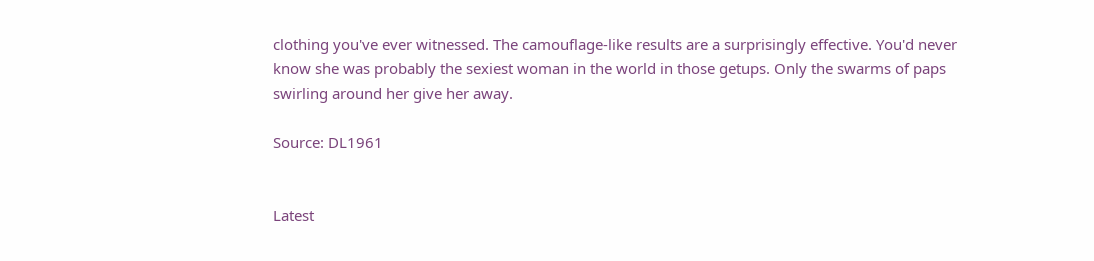clothing you've ever witnessed. The camouflage-like results are a surprisingly effective. You'd never know she was probably the sexiest woman in the world in those getups. Only the swarms of paps swirling around her give her away.

Source: DL1961


Latest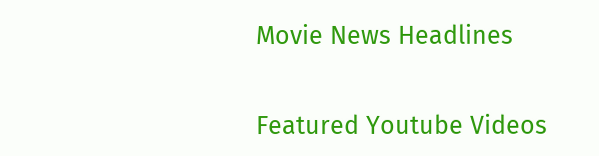Movie News Headlines


Featured Youtube Videos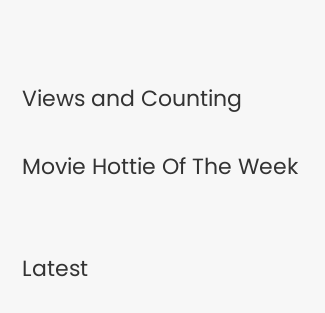Views and Counting

Movie Hottie Of The Week


Latest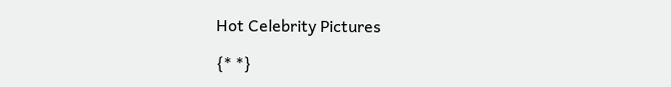Hot Celebrity Pictures

{* *}